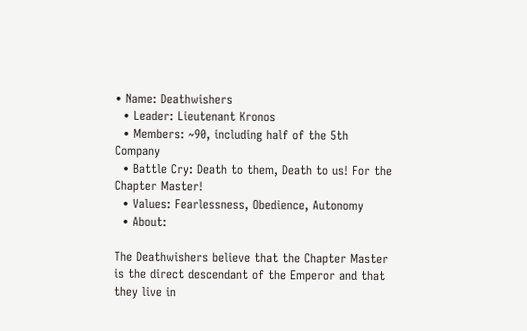• Name: Deathwishers
  • Leader: Lieutenant Kronos
  • Members: ~90, including half of the 5th Company
  • Battle Cry: Death to them, Death to us! For the Chapter Master!
  • Values: Fearlessness, Obedience, Autonomy
  • About:

The Deathwishers believe that the Chapter Master is the direct descendant of the Emperor and that they live in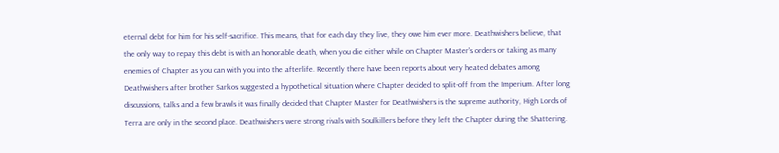eternal debt for him for his self-sacrifice. This means, that for each day they live, they owe him ever more. Deathwishers believe, that the only way to repay this debt is with an honorable death, when you die either while on Chapter Master's orders or taking as many enemies of Chapter as you can with you into the afterlife. Recently there have been reports about very heated debates among Deathwishers after brother Sarkos suggested a hypothetical situation where Chapter decided to split-off from the Imperium. After long discussions, talks and a few brawls it was finally decided that Chapter Master for Deathwishers is the supreme authority, High Lords of Terra are only in the second place. Deathwishers were strong rivals with Soulkillers before they left the Chapter during the Shattering.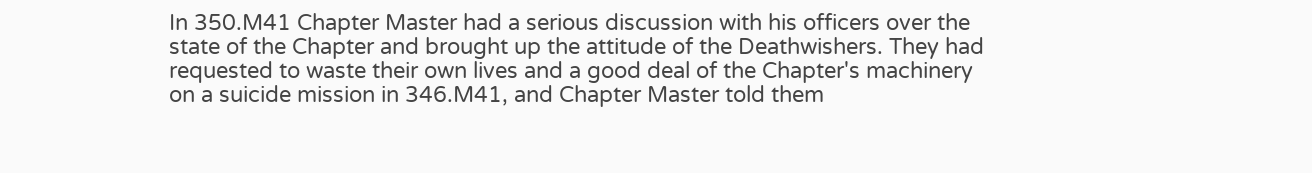In 350.M41 Chapter Master had a serious discussion with his officers over the state of the Chapter and brought up the attitude of the Deathwishers. They had requested to waste their own lives and a good deal of the Chapter's machinery on a suicide mission in 346.M41, and Chapter Master told them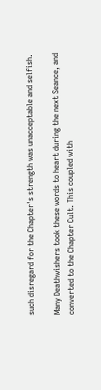such disregard for the Chapter's strength was unacceptable and selfish.

Many Deathwishers took these words to heart during the next Seance, and converted to the Chapter Cult. This coupled with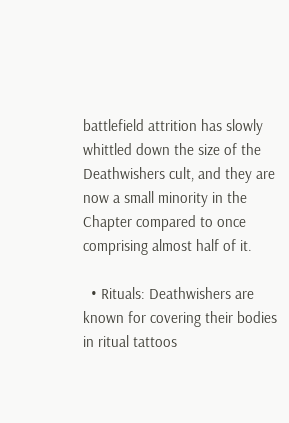battlefield attrition has slowly whittled down the size of the Deathwishers cult, and they are now a small minority in the Chapter compared to once comprising almost half of it.

  • Rituals: Deathwishers are known for covering their bodies in ritual tattoos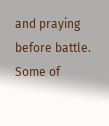and praying before battle. Some of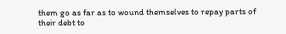them go as far as to wound themselves to repay parts of their debt to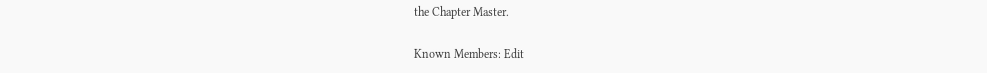the Chapter Master.

Known Members: Edit